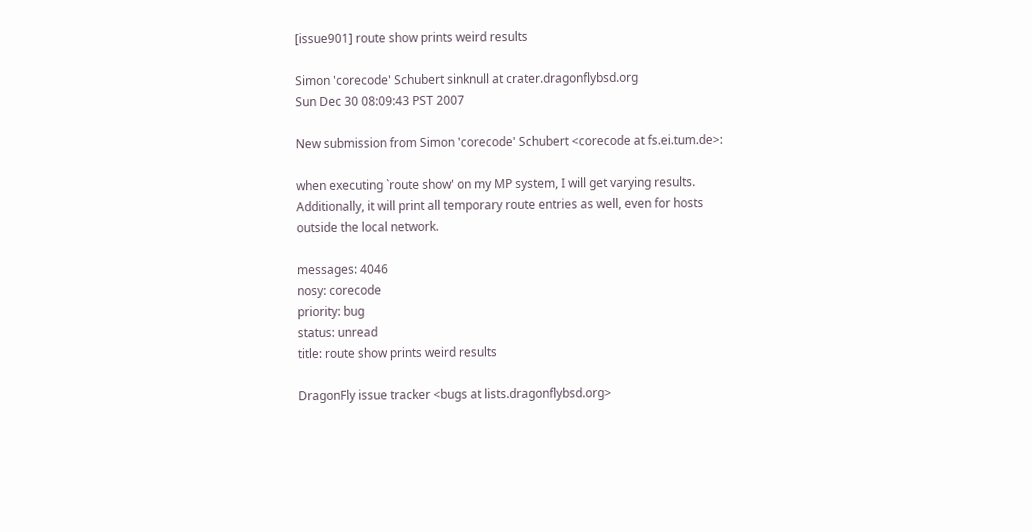[issue901] route show prints weird results

Simon 'corecode' Schubert sinknull at crater.dragonflybsd.org
Sun Dec 30 08:09:43 PST 2007

New submission from Simon 'corecode' Schubert <corecode at fs.ei.tum.de>:

when executing `route show' on my MP system, I will get varying results.
Additionally, it will print all temporary route entries as well, even for hosts
outside the local network.

messages: 4046
nosy: corecode
priority: bug
status: unread
title: route show prints weird results

DragonFly issue tracker <bugs at lists.dragonflybsd.org>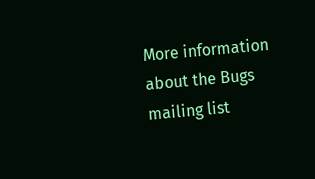More information about the Bugs mailing list